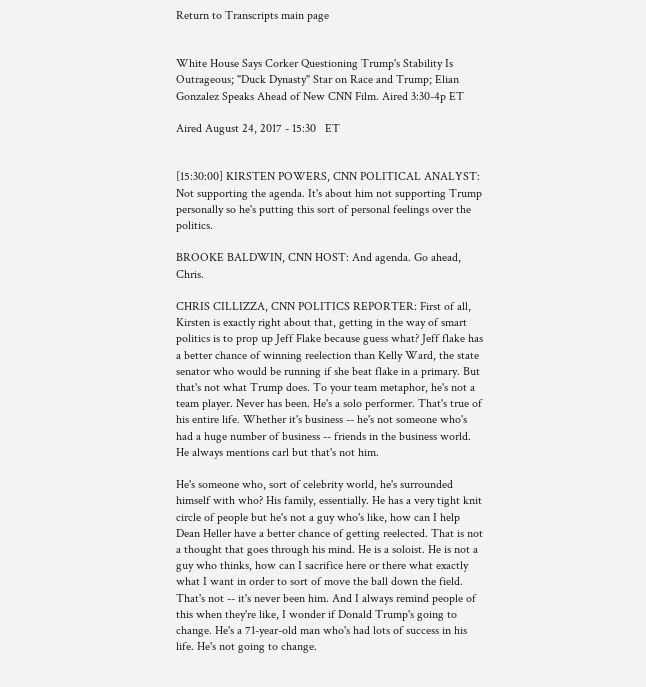Return to Transcripts main page


White House Says Corker Questioning Trump's Stability Is Outrageous; "Duck Dynasty" Star on Race and Trump; Elian Gonzalez Speaks Ahead of New CNN Film. Aired 3:30-4p ET

Aired August 24, 2017 - 15:30   ET


[15:30:00] KIRSTEN POWERS, CNN POLITICAL ANALYST: Not supporting the agenda. It's about him not supporting Trump personally so he's putting this sort of personal feelings over the politics.

BROOKE BALDWIN, CNN HOST: And agenda. Go ahead, Chris.

CHRIS CILLIZZA, CNN POLITICS REPORTER: First of all, Kirsten is exactly right about that, getting in the way of smart politics is to prop up Jeff Flake because guess what? Jeff flake has a better chance of winning reelection than Kelly Ward, the state senator who would be running if she beat flake in a primary. But that's not what Trump does. To your team metaphor, he's not a team player. Never has been. He's a solo performer. That's true of his entire life. Whether it's business -- he's not someone who's had a huge number of business -- friends in the business world. He always mentions carl but that's not him.

He's someone who, sort of celebrity world, he's surrounded himself with who? His family, essentially. He has a very tight knit circle of people but he's not a guy who's like, how can I help Dean Heller have a better chance of getting reelected. That is not a thought that goes through his mind. He is a soloist. He is not a guy who thinks, how can I sacrifice here or there what exactly what I want in order to sort of move the ball down the field. That's not -- it's never been him. And I always remind people of this when they're like, I wonder if Donald Trump's going to change. He's a 71-year-old man who's had lots of success in his life. He's not going to change.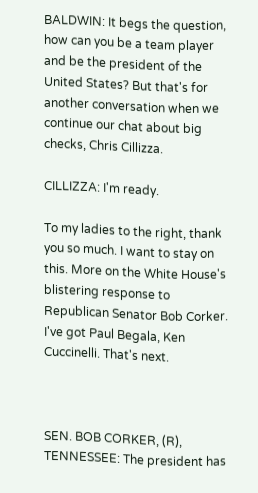BALDWIN: It begs the question, how can you be a team player and be the president of the United States? But that's for another conversation when we continue our chat about big checks, Chris Cillizza.

CILLIZZA: I'm ready.

To my ladies to the right, thank you so much. I want to stay on this. More on the White House's blistering response to Republican Senator Bob Corker. I've got Paul Begala, Ken Cuccinelli. That's next.



SEN. BOB CORKER, (R), TENNESSEE: The president has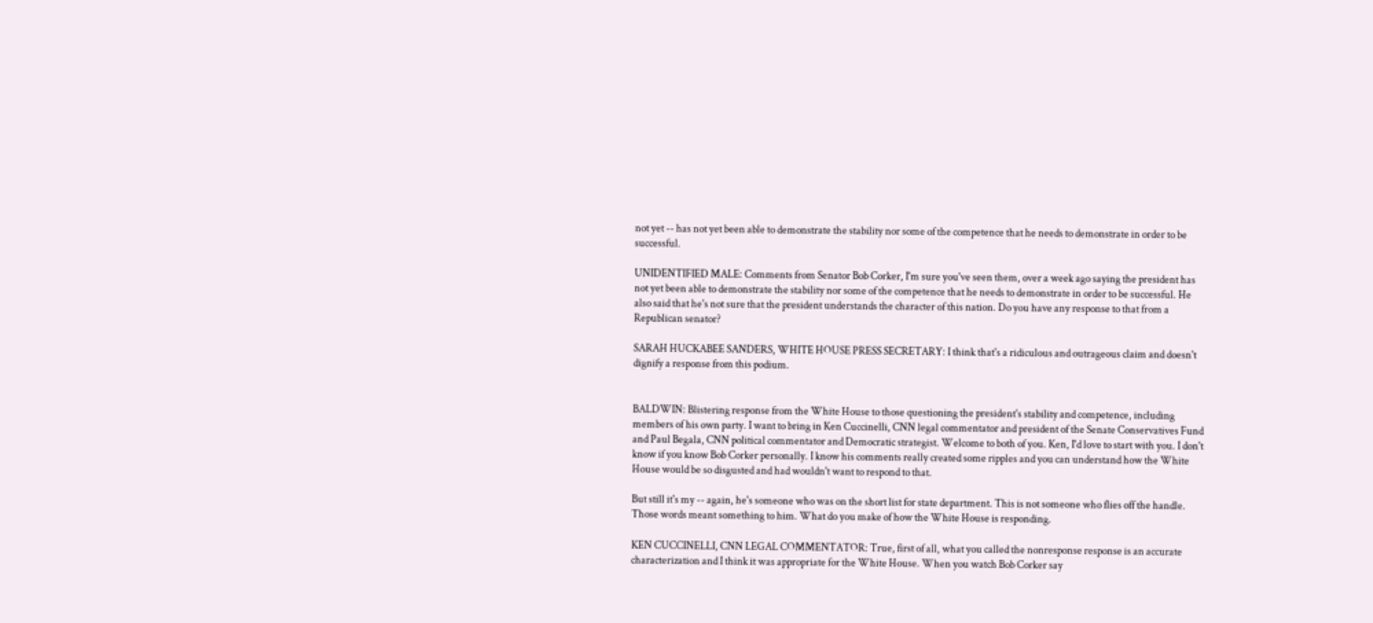not yet -- has not yet been able to demonstrate the stability nor some of the competence that he needs to demonstrate in order to be successful.

UNIDENTIFIED MALE: Comments from Senator Bob Corker, I'm sure you've seen them, over a week ago saying the president has not yet been able to demonstrate the stability nor some of the competence that he needs to demonstrate in order to be successful. He also said that he's not sure that the president understands the character of this nation. Do you have any response to that from a Republican senator?

SARAH HUCKABEE SANDERS, WHITE HOUSE PRESS SECRETARY: I think that's a ridiculous and outrageous claim and doesn't dignify a response from this podium.


BALDWIN: Blistering response from the White House to those questioning the president's stability and competence, including members of his own party. I want to bring in Ken Cuccinelli, CNN legal commentator and president of the Senate Conservatives Fund and Paul Begala, CNN political commentator and Democratic strategist. Welcome to both of you. Ken, I'd love to start with you. I don't know if you know Bob Corker personally. I know his comments really created some ripples and you can understand how the White House would be so disgusted and had wouldn't want to respond to that.

But still it's my -- again, he's someone who was on the short list for state department. This is not someone who flies off the handle. Those words meant something to him. What do you make of how the White House is responding.

KEN CUCCINELLI, CNN LEGAL COMMENTATOR: True, first of all, what you called the nonresponse response is an accurate characterization and I think it was appropriate for the White House. When you watch Bob Corker say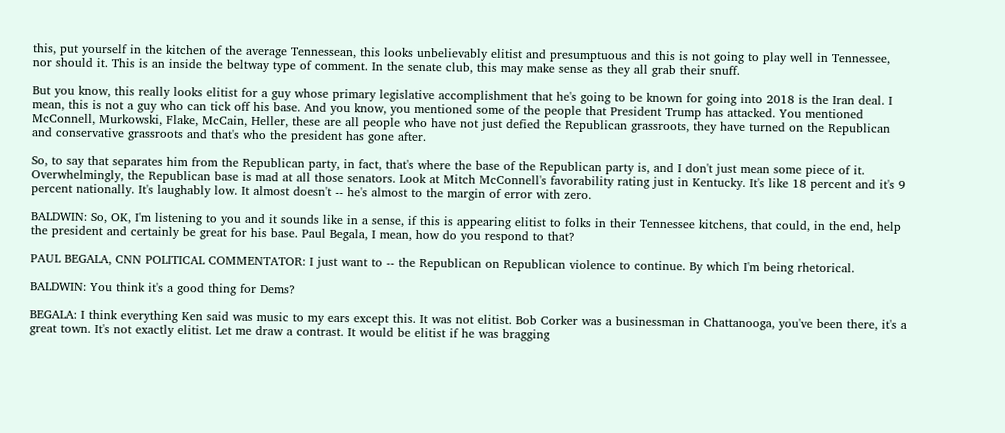this, put yourself in the kitchen of the average Tennessean, this looks unbelievably elitist and presumptuous and this is not going to play well in Tennessee, nor should it. This is an inside the beltway type of comment. In the senate club, this may make sense as they all grab their snuff.

But you know, this really looks elitist for a guy whose primary legislative accomplishment that he's going to be known for going into 2018 is the Iran deal. I mean, this is not a guy who can tick off his base. And you know, you mentioned some of the people that President Trump has attacked. You mentioned McConnell, Murkowski, Flake, McCain, Heller, these are all people who have not just defied the Republican grassroots, they have turned on the Republican and conservative grassroots and that's who the president has gone after.

So, to say that separates him from the Republican party, in fact, that's where the base of the Republican party is, and I don't just mean some piece of it. Overwhelmingly, the Republican base is mad at all those senators. Look at Mitch McConnell's favorability rating just in Kentucky. It's like 18 percent and it's 9 percent nationally. It's laughably low. It almost doesn't -- he's almost to the margin of error with zero.

BALDWIN: So, OK, I'm listening to you and it sounds like in a sense, if this is appearing elitist to folks in their Tennessee kitchens, that could, in the end, help the president and certainly be great for his base. Paul Begala, I mean, how do you respond to that?

PAUL BEGALA, CNN POLITICAL COMMENTATOR: I just want to -- the Republican on Republican violence to continue. By which I'm being rhetorical.

BALDWIN: You think it's a good thing for Dems?

BEGALA: I think everything Ken said was music to my ears except this. It was not elitist. Bob Corker was a businessman in Chattanooga, you've been there, it's a great town. It's not exactly elitist. Let me draw a contrast. It would be elitist if he was bragging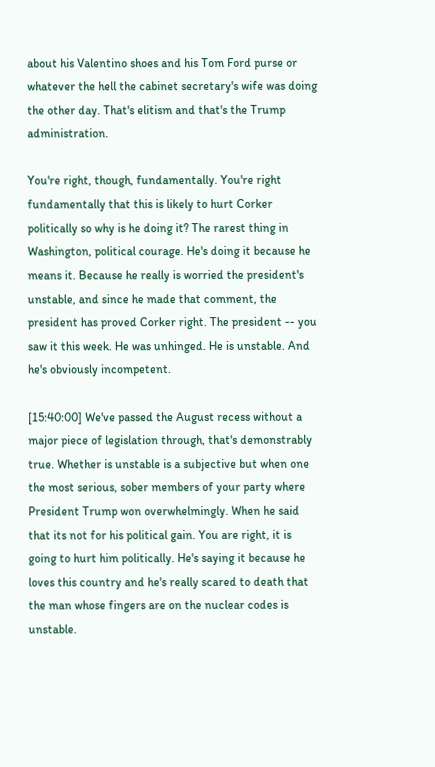about his Valentino shoes and his Tom Ford purse or whatever the hell the cabinet secretary's wife was doing the other day. That's elitism and that's the Trump administration.

You're right, though, fundamentally. You're right fundamentally that this is likely to hurt Corker politically so why is he doing it? The rarest thing in Washington, political courage. He's doing it because he means it. Because he really is worried the president's unstable, and since he made that comment, the president has proved Corker right. The president -- you saw it this week. He was unhinged. He is unstable. And he's obviously incompetent.

[15:40:00] We've passed the August recess without a major piece of legislation through, that's demonstrably true. Whether is unstable is a subjective but when one the most serious, sober members of your party where President Trump won overwhelmingly. When he said that its not for his political gain. You are right, it is going to hurt him politically. He's saying it because he loves this country and he's really scared to death that the man whose fingers are on the nuclear codes is unstable.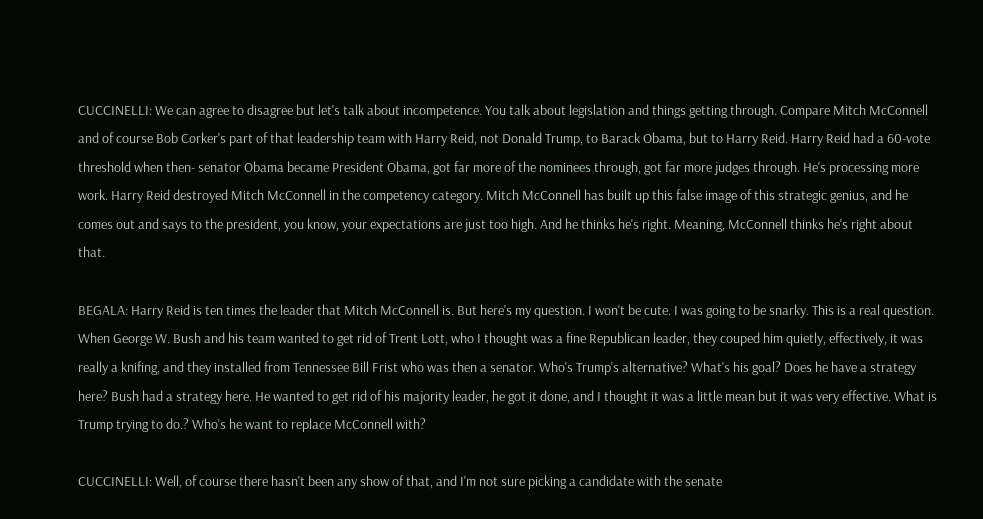CUCCINELLI: We can agree to disagree but let's talk about incompetence. You talk about legislation and things getting through. Compare Mitch McConnell and of course Bob Corker's part of that leadership team with Harry Reid, not Donald Trump, to Barack Obama, but to Harry Reid. Harry Reid had a 60-vote threshold when then- senator Obama became President Obama, got far more of the nominees through, got far more judges through. He's processing more work. Harry Reid destroyed Mitch McConnell in the competency category. Mitch McConnell has built up this false image of this strategic genius, and he comes out and says to the president, you know, your expectations are just too high. And he thinks he's right. Meaning, McConnell thinks he's right about that.

BEGALA: Harry Reid is ten times the leader that Mitch McConnell is. But here's my question. I won't be cute. I was going to be snarky. This is a real question. When George W. Bush and his team wanted to get rid of Trent Lott, who I thought was a fine Republican leader, they couped him quietly, effectively, it was really a knifing, and they installed from Tennessee Bill Frist who was then a senator. Who's Trump's alternative? What's his goal? Does he have a strategy here? Bush had a strategy here. He wanted to get rid of his majority leader, he got it done, and I thought it was a little mean but it was very effective. What is Trump trying to do.? Who's he want to replace McConnell with?

CUCCINELLI: Well, of course there hasn't been any show of that, and I'm not sure picking a candidate with the senate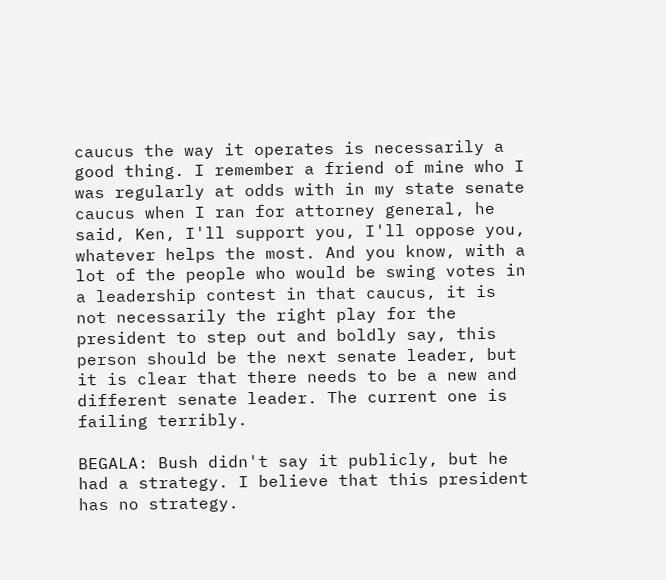caucus the way it operates is necessarily a good thing. I remember a friend of mine who I was regularly at odds with in my state senate caucus when I ran for attorney general, he said, Ken, I'll support you, I'll oppose you, whatever helps the most. And you know, with a lot of the people who would be swing votes in a leadership contest in that caucus, it is not necessarily the right play for the president to step out and boldly say, this person should be the next senate leader, but it is clear that there needs to be a new and different senate leader. The current one is failing terribly.

BEGALA: Bush didn't say it publicly, but he had a strategy. I believe that this president has no strategy.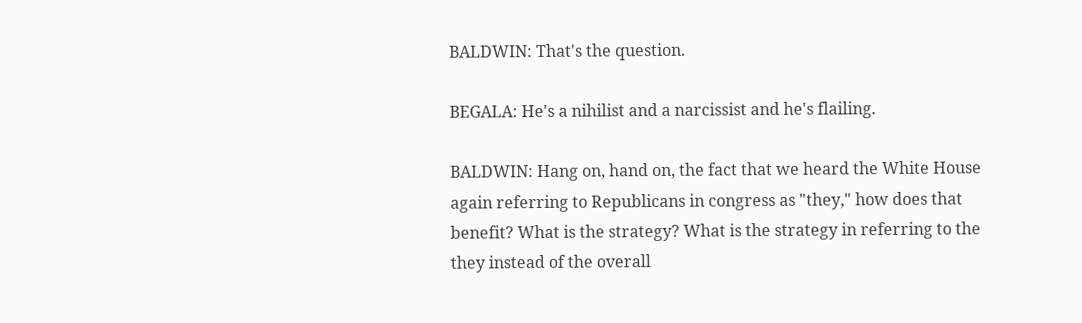BALDWIN: That's the question.

BEGALA: He's a nihilist and a narcissist and he's flailing.

BALDWIN: Hang on, hand on, the fact that we heard the White House again referring to Republicans in congress as "they," how does that benefit? What is the strategy? What is the strategy in referring to the they instead of the overall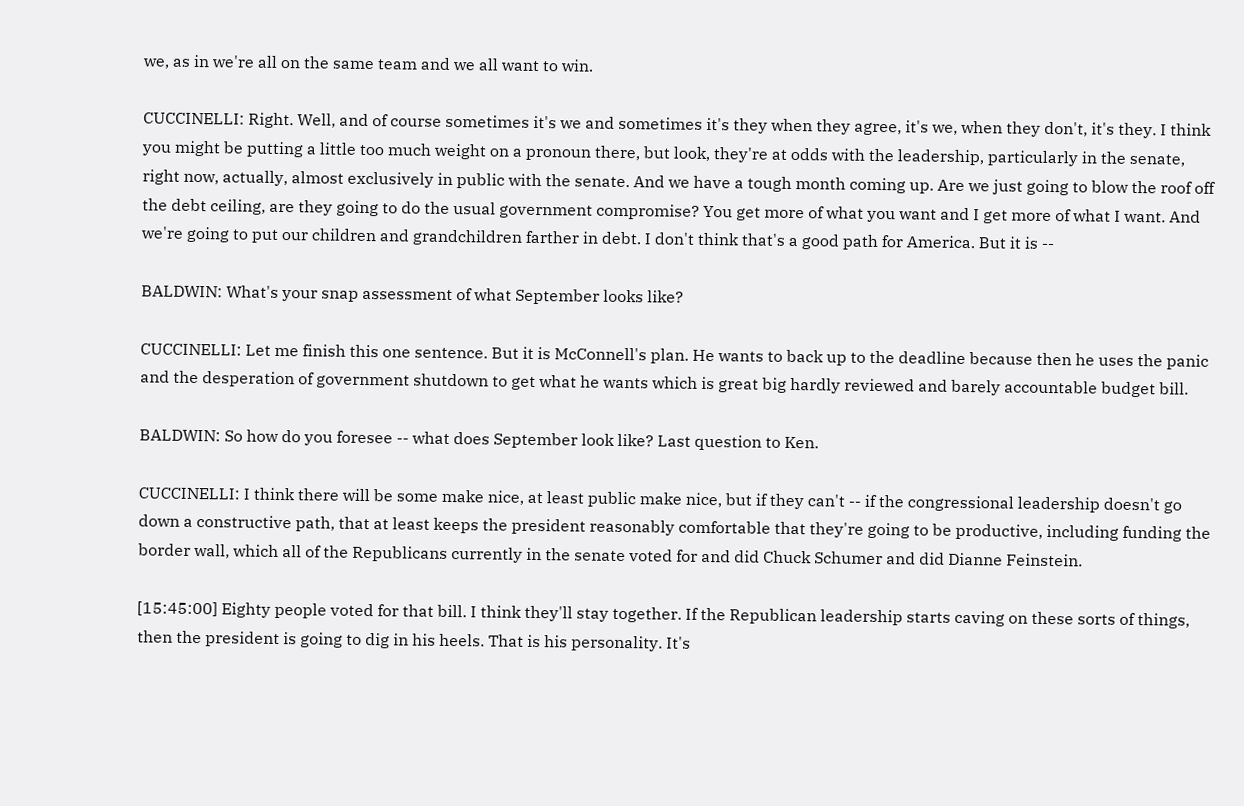we, as in we're all on the same team and we all want to win.

CUCCINELLI: Right. Well, and of course sometimes it's we and sometimes it's they when they agree, it's we, when they don't, it's they. I think you might be putting a little too much weight on a pronoun there, but look, they're at odds with the leadership, particularly in the senate, right now, actually, almost exclusively in public with the senate. And we have a tough month coming up. Are we just going to blow the roof off the debt ceiling, are they going to do the usual government compromise? You get more of what you want and I get more of what I want. And we're going to put our children and grandchildren farther in debt. I don't think that's a good path for America. But it is --

BALDWIN: What's your snap assessment of what September looks like?

CUCCINELLI: Let me finish this one sentence. But it is McConnell's plan. He wants to back up to the deadline because then he uses the panic and the desperation of government shutdown to get what he wants which is great big hardly reviewed and barely accountable budget bill.

BALDWIN: So how do you foresee -- what does September look like? Last question to Ken.

CUCCINELLI: I think there will be some make nice, at least public make nice, but if they can't -- if the congressional leadership doesn't go down a constructive path, that at least keeps the president reasonably comfortable that they're going to be productive, including funding the border wall, which all of the Republicans currently in the senate voted for and did Chuck Schumer and did Dianne Feinstein.

[15:45:00] Eighty people voted for that bill. I think they'll stay together. If the Republican leadership starts caving on these sorts of things, then the president is going to dig in his heels. That is his personality. It's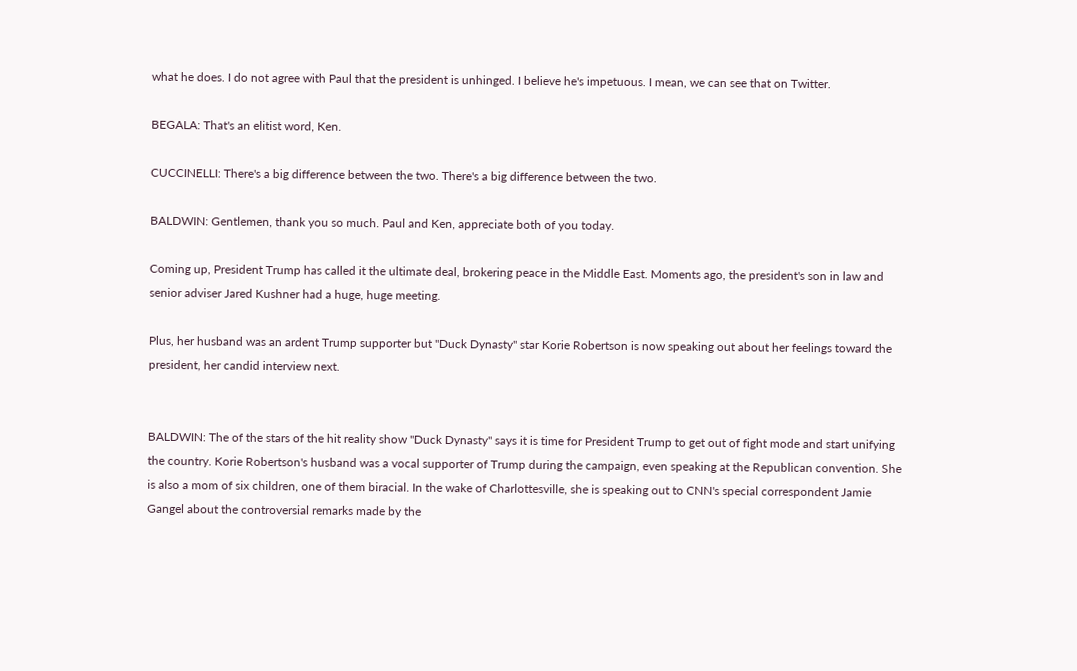what he does. I do not agree with Paul that the president is unhinged. I believe he's impetuous. I mean, we can see that on Twitter.

BEGALA: That's an elitist word, Ken.

CUCCINELLI: There's a big difference between the two. There's a big difference between the two.

BALDWIN: Gentlemen, thank you so much. Paul and Ken, appreciate both of you today.

Coming up, President Trump has called it the ultimate deal, brokering peace in the Middle East. Moments ago, the president's son in law and senior adviser Jared Kushner had a huge, huge meeting.

Plus, her husband was an ardent Trump supporter but "Duck Dynasty" star Korie Robertson is now speaking out about her feelings toward the president, her candid interview next.


BALDWIN: The of the stars of the hit reality show "Duck Dynasty" says it is time for President Trump to get out of fight mode and start unifying the country. Korie Robertson's husband was a vocal supporter of Trump during the campaign, even speaking at the Republican convention. She is also a mom of six children, one of them biracial. In the wake of Charlottesville, she is speaking out to CNN's special correspondent Jamie Gangel about the controversial remarks made by the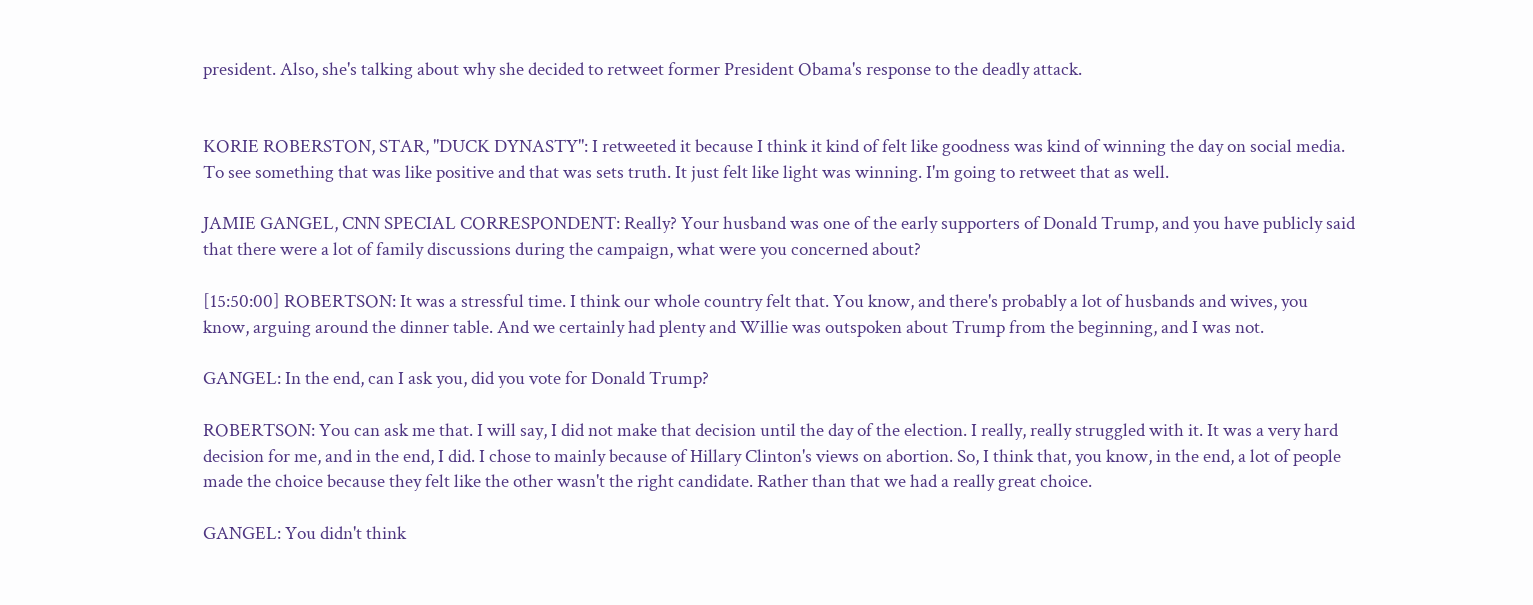president. Also, she's talking about why she decided to retweet former President Obama's response to the deadly attack.


KORIE ROBERSTON, STAR, "DUCK DYNASTY": I retweeted it because I think it kind of felt like goodness was kind of winning the day on social media. To see something that was like positive and that was sets truth. It just felt like light was winning. I'm going to retweet that as well.

JAMIE GANGEL, CNN SPECIAL CORRESPONDENT: Really? Your husband was one of the early supporters of Donald Trump, and you have publicly said that there were a lot of family discussions during the campaign, what were you concerned about?

[15:50:00] ROBERTSON: It was a stressful time. I think our whole country felt that. You know, and there's probably a lot of husbands and wives, you know, arguing around the dinner table. And we certainly had plenty and Willie was outspoken about Trump from the beginning, and I was not.

GANGEL: In the end, can I ask you, did you vote for Donald Trump?

ROBERTSON: You can ask me that. I will say, I did not make that decision until the day of the election. I really, really struggled with it. It was a very hard decision for me, and in the end, I did. I chose to mainly because of Hillary Clinton's views on abortion. So, I think that, you know, in the end, a lot of people made the choice because they felt like the other wasn't the right candidate. Rather than that we had a really great choice.

GANGEL: You didn't think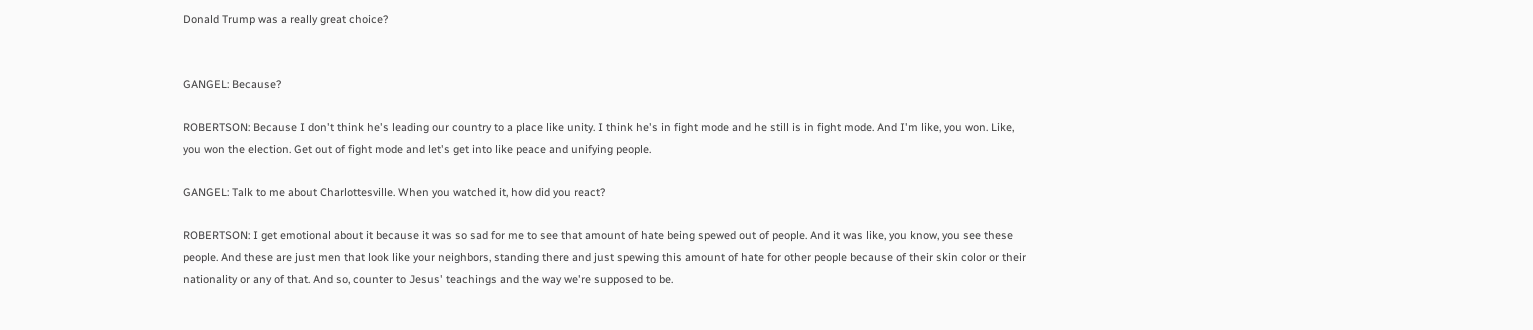Donald Trump was a really great choice?


GANGEL: Because?

ROBERTSON: Because I don't think he's leading our country to a place like unity. I think he's in fight mode and he still is in fight mode. And I'm like, you won. Like, you won the election. Get out of fight mode and let's get into like peace and unifying people.

GANGEL: Talk to me about Charlottesville. When you watched it, how did you react?

ROBERTSON: I get emotional about it because it was so sad for me to see that amount of hate being spewed out of people. And it was like, you know, you see these people. And these are just men that look like your neighbors, standing there and just spewing this amount of hate for other people because of their skin color or their nationality or any of that. And so, counter to Jesus' teachings and the way we're supposed to be.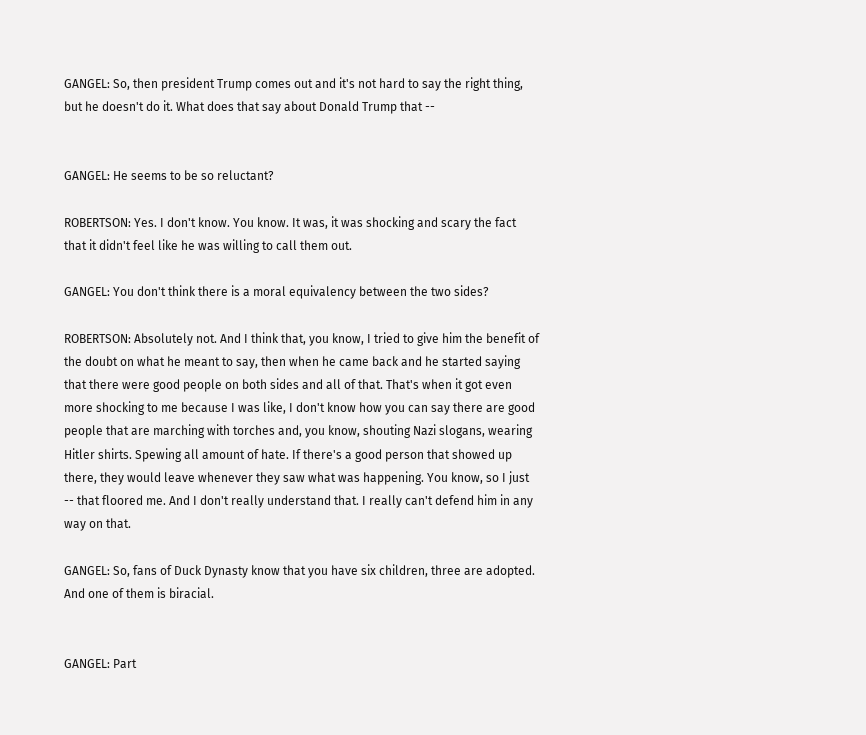GANGEL: So, then president Trump comes out and it's not hard to say the right thing, but he doesn't do it. What does that say about Donald Trump that --


GANGEL: He seems to be so reluctant?

ROBERTSON: Yes. I don't know. You know. It was, it was shocking and scary the fact that it didn't feel like he was willing to call them out.

GANGEL: You don't think there is a moral equivalency between the two sides?

ROBERTSON: Absolutely not. And I think that, you know, I tried to give him the benefit of the doubt on what he meant to say, then when he came back and he started saying that there were good people on both sides and all of that. That's when it got even more shocking to me because I was like, I don't know how you can say there are good people that are marching with torches and, you know, shouting Nazi slogans, wearing Hitler shirts. Spewing all amount of hate. If there's a good person that showed up there, they would leave whenever they saw what was happening. You know, so I just -- that floored me. And I don't really understand that. I really can't defend him in any way on that.

GANGEL: So, fans of Duck Dynasty know that you have six children, three are adopted. And one of them is biracial.


GANGEL: Part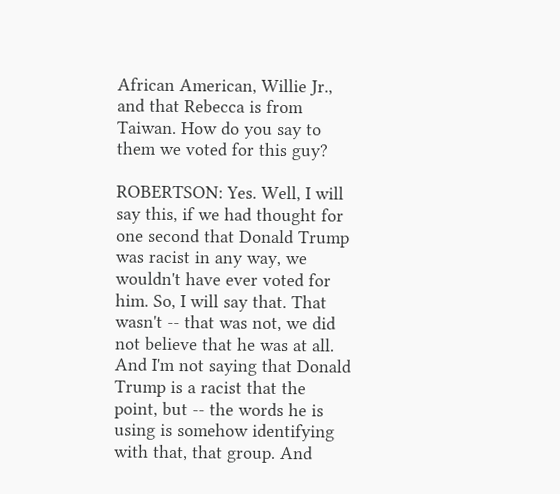African American, Willie Jr., and that Rebecca is from Taiwan. How do you say to them we voted for this guy?

ROBERTSON: Yes. Well, I will say this, if we had thought for one second that Donald Trump was racist in any way, we wouldn't have ever voted for him. So, I will say that. That wasn't -- that was not, we did not believe that he was at all. And I'm not saying that Donald Trump is a racist that the point, but -- the words he is using is somehow identifying with that, that group. And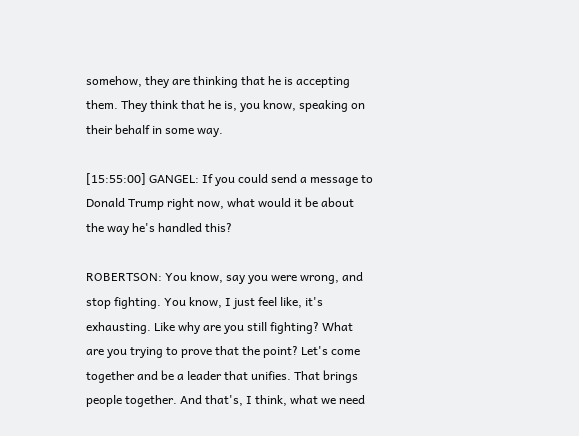somehow, they are thinking that he is accepting them. They think that he is, you know, speaking on their behalf in some way.

[15:55:00] GANGEL: If you could send a message to Donald Trump right now, what would it be about the way he's handled this?

ROBERTSON: You know, say you were wrong, and stop fighting. You know, I just feel like, it's exhausting. Like why are you still fighting? What are you trying to prove that the point? Let's come together and be a leader that unifies. That brings people together. And that's, I think, what we need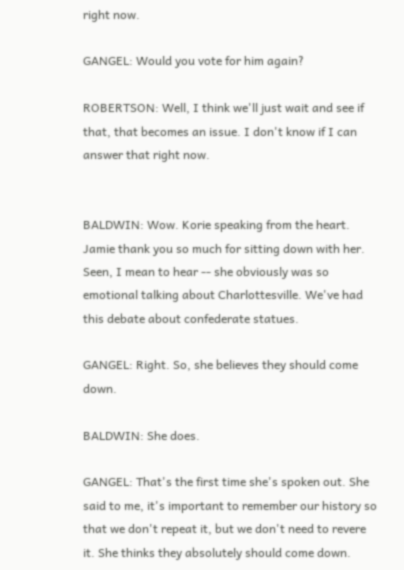right now.

GANGEL: Would you vote for him again?

ROBERTSON: Well, I think we'll just wait and see if that, that becomes an issue. I don't know if I can answer that right now.


BALDWIN: Wow. Korie speaking from the heart. Jamie thank you so much for sitting down with her. Seen, I mean to hear -- she obviously was so emotional talking about Charlottesville. We've had this debate about confederate statues.

GANGEL: Right. So, she believes they should come down.

BALDWIN: She does.

GANGEL: That's the first time she's spoken out. She said to me, it's important to remember our history so that we don't repeat it, but we don't need to revere it. She thinks they absolutely should come down.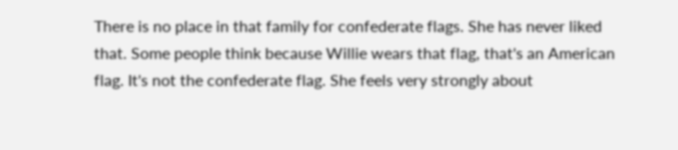There is no place in that family for confederate flags. She has never liked that. Some people think because Willie wears that flag, that's an American flag. It's not the confederate flag. She feels very strongly about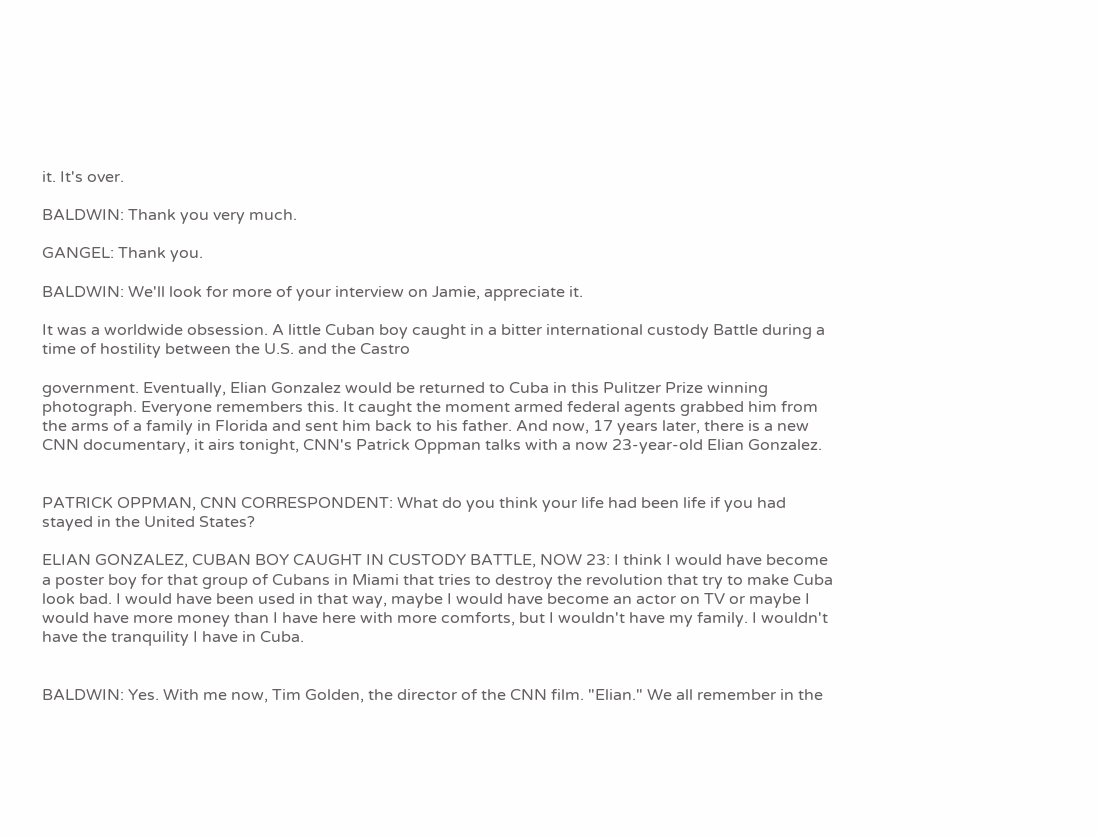it. It's over.

BALDWIN: Thank you very much.

GANGEL: Thank you.

BALDWIN: We'll look for more of your interview on Jamie, appreciate it.

It was a worldwide obsession. A little Cuban boy caught in a bitter international custody Battle during a time of hostility between the U.S. and the Castro

government. Eventually, Elian Gonzalez would be returned to Cuba in this Pulitzer Prize winning photograph. Everyone remembers this. It caught the moment armed federal agents grabbed him from the arms of a family in Florida and sent him back to his father. And now, 17 years later, there is a new CNN documentary, it airs tonight, CNN's Patrick Oppman talks with a now 23-year-old Elian Gonzalez.


PATRICK OPPMAN, CNN CORRESPONDENT: What do you think your life had been life if you had stayed in the United States?

ELIAN GONZALEZ, CUBAN BOY CAUGHT IN CUSTODY BATTLE, NOW 23: I think I would have become a poster boy for that group of Cubans in Miami that tries to destroy the revolution that try to make Cuba look bad. I would have been used in that way, maybe I would have become an actor on TV or maybe I would have more money than I have here with more comforts, but I wouldn't have my family. I wouldn't have the tranquility I have in Cuba.


BALDWIN: Yes. With me now, Tim Golden, the director of the CNN film. "Elian." We all remember in the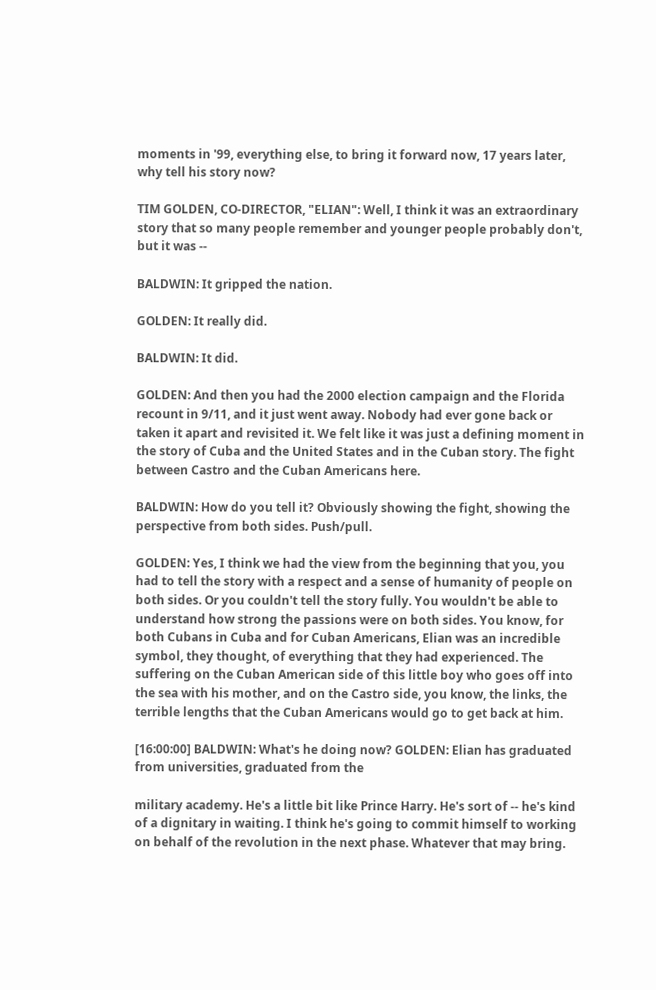moments in '99, everything else, to bring it forward now, 17 years later, why tell his story now?

TIM GOLDEN, CO-DIRECTOR, "ELIAN": Well, I think it was an extraordinary story that so many people remember and younger people probably don't, but it was --

BALDWIN: It gripped the nation.

GOLDEN: It really did.

BALDWIN: It did.

GOLDEN: And then you had the 2000 election campaign and the Florida recount in 9/11, and it just went away. Nobody had ever gone back or taken it apart and revisited it. We felt like it was just a defining moment in the story of Cuba and the United States and in the Cuban story. The fight between Castro and the Cuban Americans here.

BALDWIN: How do you tell it? Obviously showing the fight, showing the perspective from both sides. Push/pull.

GOLDEN: Yes, I think we had the view from the beginning that you, you had to tell the story with a respect and a sense of humanity of people on both sides. Or you couldn't tell the story fully. You wouldn't be able to understand how strong the passions were on both sides. You know, for both Cubans in Cuba and for Cuban Americans, Elian was an incredible symbol, they thought, of everything that they had experienced. The suffering on the Cuban American side of this little boy who goes off into the sea with his mother, and on the Castro side, you know, the links, the terrible lengths that the Cuban Americans would go to get back at him.

[16:00:00] BALDWIN: What's he doing now? GOLDEN: Elian has graduated from universities, graduated from the

military academy. He's a little bit like Prince Harry. He's sort of -- he's kind of a dignitary in waiting. I think he's going to commit himself to working on behalf of the revolution in the next phase. Whatever that may bring.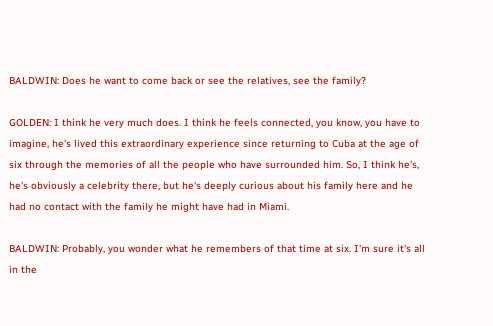BALDWIN: Does he want to come back or see the relatives, see the family?

GOLDEN: I think he very much does. I think he feels connected, you know, you have to imagine, he's lived this extraordinary experience since returning to Cuba at the age of six through the memories of all the people who have surrounded him. So, I think he's, he's obviously a celebrity there, but he's deeply curious about his family here and he had no contact with the family he might have had in Miami.

BALDWIN: Probably, you wonder what he remembers of that time at six. I'm sure it's all in the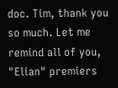doc. Tim, thank you so much. Let me remind all of you, "Elian" premiers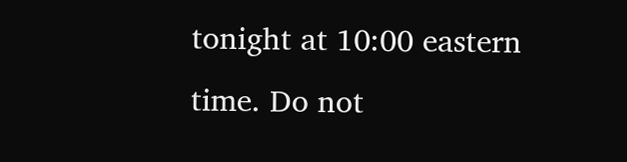tonight at 10:00 eastern time. Do not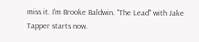miss it. I'm Brooke Baldwin. "The Lead" with Jake Tapper starts now.